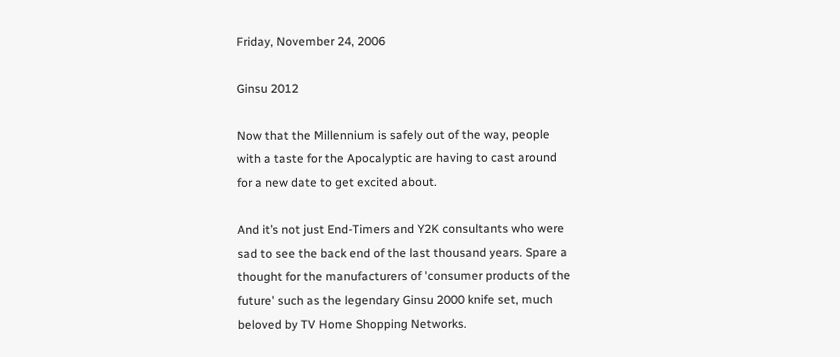Friday, November 24, 2006

Ginsu 2012

Now that the Millennium is safely out of the way, people with a taste for the Apocalyptic are having to cast around for a new date to get excited about.

And it’s not just End-Timers and Y2K consultants who were sad to see the back end of the last thousand years. Spare a thought for the manufacturers of 'consumer products of the future' such as the legendary Ginsu 2000 knife set, much beloved by TV Home Shopping Networks.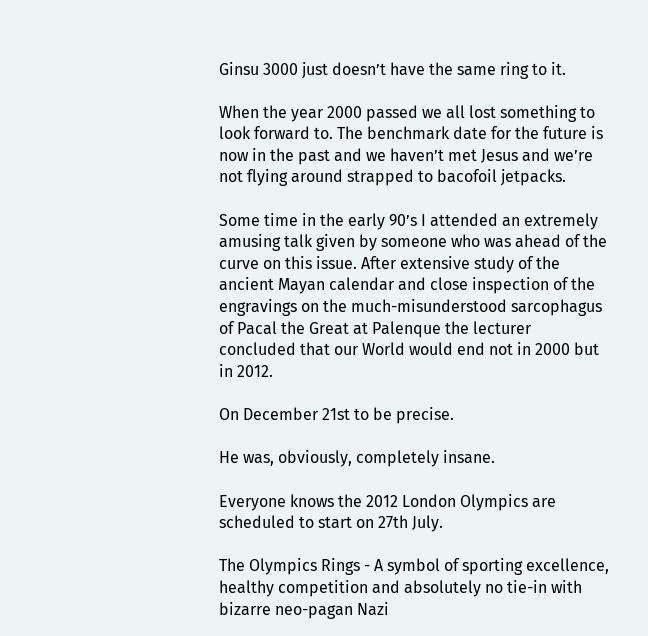Ginsu 3000 just doesn’t have the same ring to it.

When the year 2000 passed we all lost something to look forward to. The benchmark date for the future is now in the past and we haven’t met Jesus and we’re not flying around strapped to bacofoil jetpacks.

Some time in the early 90’s I attended an extremely amusing talk given by someone who was ahead of the curve on this issue. After extensive study of the ancient Mayan calendar and close inspection of the engravings on the much-misunderstood sarcophagus of Pacal the Great at Palenque the lecturer concluded that our World would end not in 2000 but in 2012.

On December 21st to be precise.

He was, obviously, completely insane.

Everyone knows the 2012 London Olympics are scheduled to start on 27th July.

The Olympics Rings - A symbol of sporting excellence, healthy competition and absolutely no tie-in with bizarre neo-pagan Nazi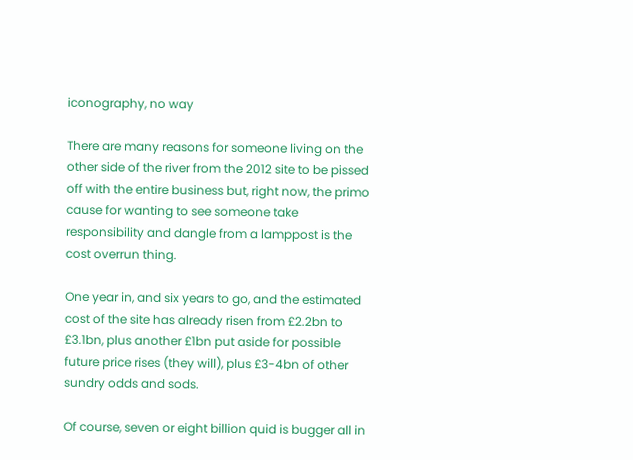iconography, no way

There are many reasons for someone living on the other side of the river from the 2012 site to be pissed off with the entire business but, right now, the primo cause for wanting to see someone take responsibility and dangle from a lamppost is the cost overrun thing.

One year in, and six years to go, and the estimated cost of the site has already risen from £2.2bn to £3.1bn, plus another £1bn put aside for possible future price rises (they will), plus £3-4bn of other sundry odds and sods.

Of course, seven or eight billion quid is bugger all in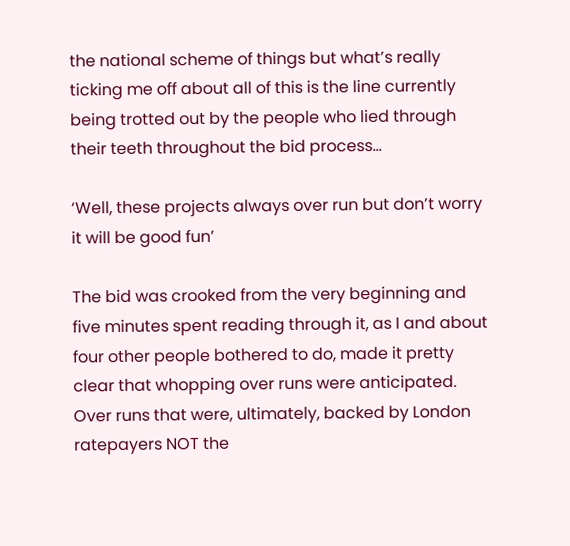the national scheme of things but what’s really ticking me off about all of this is the line currently being trotted out by the people who lied through their teeth throughout the bid process…

‘Well, these projects always over run but don’t worry it will be good fun’

The bid was crooked from the very beginning and five minutes spent reading through it, as I and about four other people bothered to do, made it pretty clear that whopping over runs were anticipated. Over runs that were, ultimately, backed by London ratepayers NOT the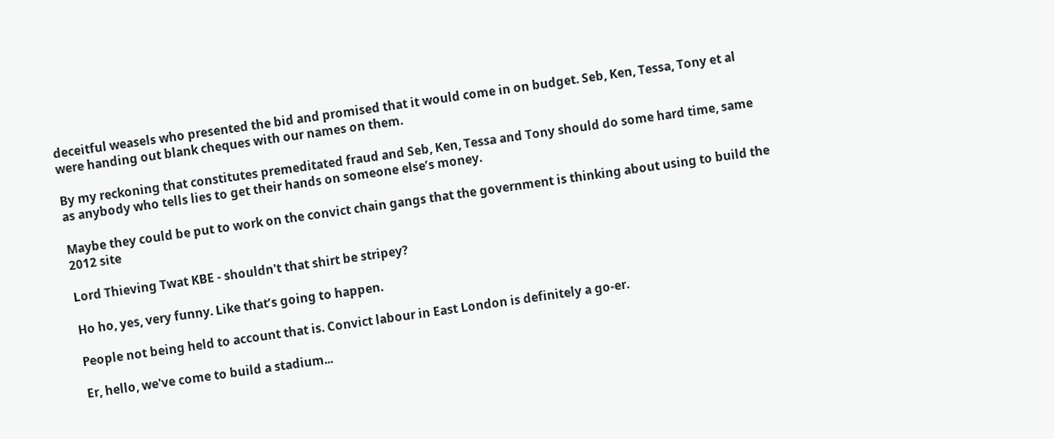deceitful weasels who presented the bid and promised that it would come in on budget. Seb, Ken, Tessa, Tony et al were handing out blank cheques with our names on them.

By my reckoning that constitutes premeditated fraud and Seb, Ken, Tessa and Tony should do some hard time, same as anybody who tells lies to get their hands on someone else’s money.

Maybe they could be put to work on the convict chain gangs that the government is thinking about using to build the 2012 site

Lord Thieving Twat KBE - shouldn't that shirt be stripey?

Ho ho, yes, very funny. Like that’s going to happen.

People not being held to account that is. Convict labour in East London is definitely a go-er.

Er, hello, we've come to build a stadium...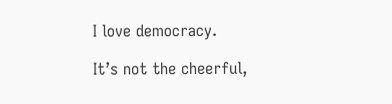I love democracy.

It’s not the cheerful,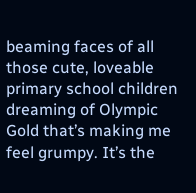beaming faces of all those cute, loveable primary school children dreaming of Olympic Gold that’s making me feel grumpy. It’s the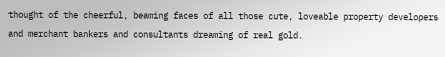thought of the cheerful, beaming faces of all those cute, loveable property developers and merchant bankers and consultants dreaming of real gold.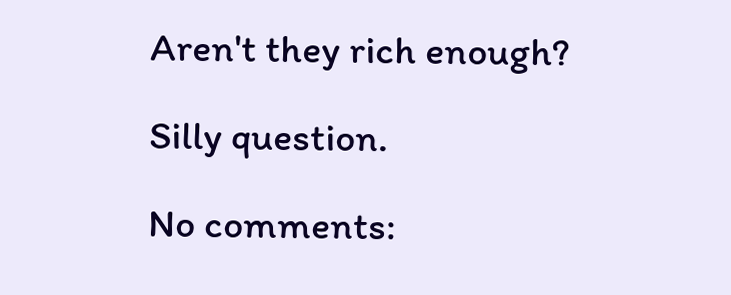Aren't they rich enough?

Silly question.

No comments: